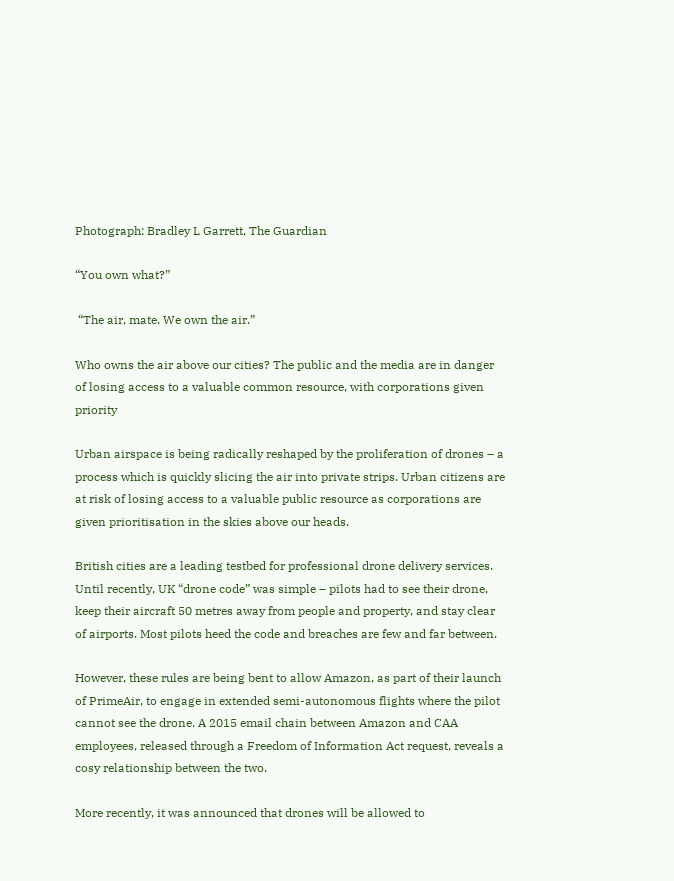Photograph: Bradley L Garrett, The Guardian

“You own what?”

 “The air, mate. We own the air.”

Who owns the air above our cities? The public and the media are in danger of losing access to a valuable common resource, with corporations given priority

Urban airspace is being radically reshaped by the proliferation of drones – a process which is quickly slicing the air into private strips. Urban citizens are at risk of losing access to a valuable public resource as corporations are given prioritisation in the skies above our heads.

British cities are a leading testbed for professional drone delivery services. Until recently, UK “drone code” was simple – pilots had to see their drone, keep their aircraft 50 metres away from people and property, and stay clear of airports. Most pilots heed the code and breaches are few and far between.

However, these rules are being bent to allow Amazon, as part of their launch of PrimeAir, to engage in extended semi-autonomous flights where the pilot cannot see the drone. A 2015 email chain between Amazon and CAA employees, released through a Freedom of Information Act request, reveals a cosy relationship between the two.

More recently, it was announced that drones will be allowed to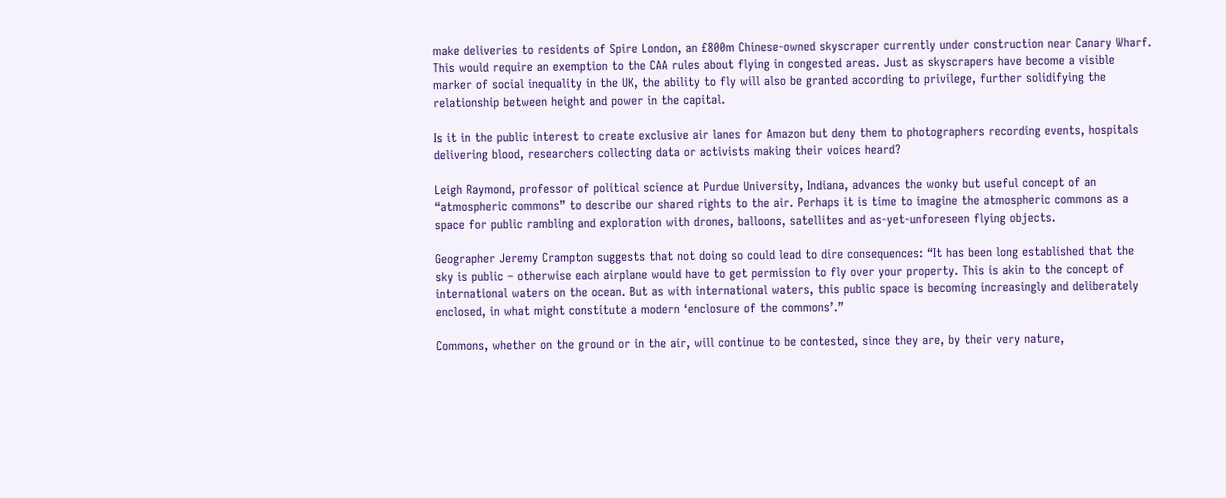make deliveries to residents of Spire London, an £800m Chinese-owned skyscraper currently under construction near Canary Wharf. This would require an exemption to the CAA rules about flying in congested areas. Just as skyscrapers have become a visible marker of social inequality in the UK, the ability to fly will also be granted according to privilege, further solidifying the relationship between height and power in the capital.

Is it in the public interest to create exclusive air lanes for Amazon but deny them to photographers recording events, hospitals delivering blood, researchers collecting data or activists making their voices heard?

Leigh Raymond, professor of political science at Purdue University, Indiana, advances the wonky but useful concept of an “atmospheric commons” to describe our shared rights to the air. Perhaps it is time to imagine the atmospheric commons as a space for public rambling and exploration with drones, balloons, satellites and as-yet-unforeseen flying objects.

Geographer Jeremy Crampton suggests that not doing so could lead to dire consequences: “It has been long established that the sky is public – otherwise each airplane would have to get permission to fly over your property. This is akin to the concept of international waters on the ocean. But as with international waters, this public space is becoming increasingly and deliberately enclosed, in what might constitute a modern ‘enclosure of the commons’.”

Commons, whether on the ground or in the air, will continue to be contested, since they are, by their very nature,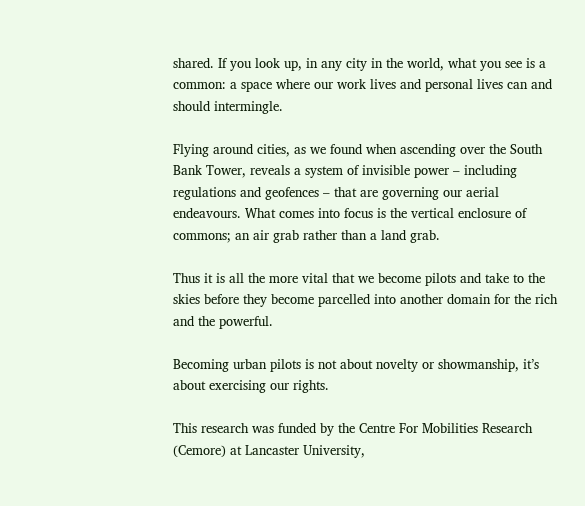shared. If you look up, in any city in the world, what you see is a common: a space where our work lives and personal lives can and should intermingle.

Flying around cities, as we found when ascending over the South Bank Tower, reveals a system of invisible power – including regulations and geofences – that are governing our aerial endeavours. What comes into focus is the vertical enclosure of commons; an air grab rather than a land grab.

Thus it is all the more vital that we become pilots and take to the skies before they become parcelled into another domain for the rich and the powerful.

Becoming urban pilots is not about novelty or showmanship, it’s about exercising our rights.

This research was funded by the Centre For Mobilities Research (Cemore) at Lancaster University,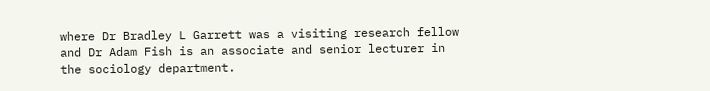where Dr Bradley L Garrett was a visiting research fellow and Dr Adam Fish is an associate and senior lecturer in the sociology department.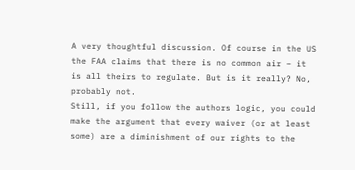A very thoughtful discussion. Of course in the US the FAA claims that there is no common air – it is all theirs to regulate. But is it really? No, probably not.
Still, if you follow the authors logic, you could make the argument that every waiver (or at least some) are a diminishment of our rights to the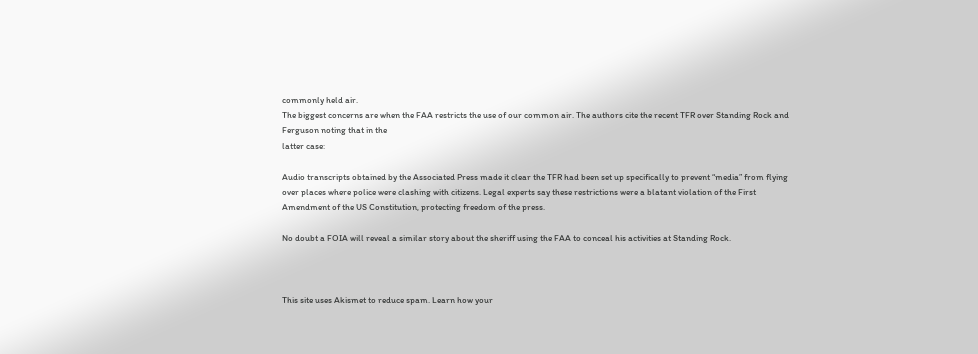commonly held air.
The biggest concerns are when the FAA restricts the use of our common air. The authors cite the recent TFR over Standing Rock and Ferguson noting that in the
latter case:

Audio transcripts obtained by the Associated Press made it clear the TFR had been set up specifically to prevent “media” from flying over places where police were clashing with citizens. Legal experts say these restrictions were a blatant violation of the First Amendment of the US Constitution, protecting freedom of the press.

No doubt a FOIA will reveal a similar story about the sheriff using the FAA to conceal his activities at Standing Rock.



This site uses Akismet to reduce spam. Learn how your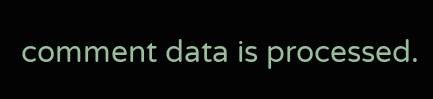comment data is processed.